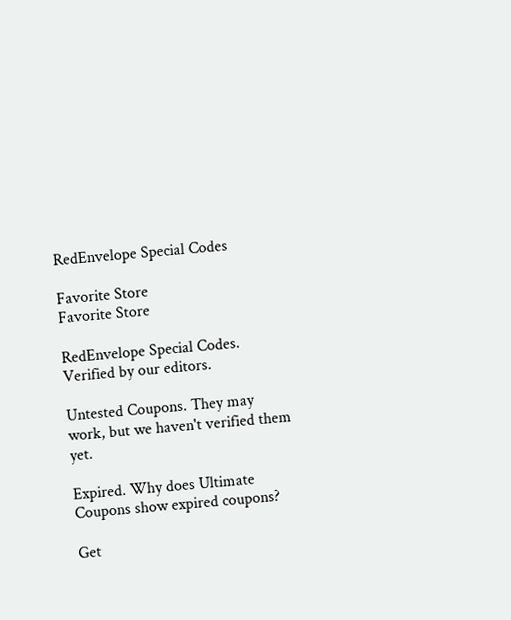RedEnvelope Special Codes

Favorite Store
Favorite Store

RedEnvelope Special Codes. Verified by our editors.

Untested Coupons. They may work, but we haven't verified them yet.

Expired. Why does Ultimate Coupons show expired coupons?

Get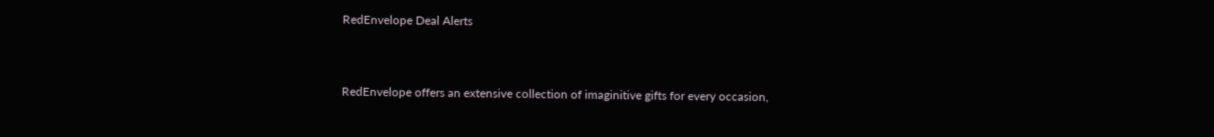RedEnvelope Deal Alerts


RedEnvelope offers an extensive collection of imaginitive gifts for every occasion,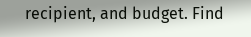recipient, and budget. Find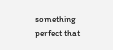something perfect that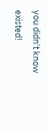you didn't know existed!